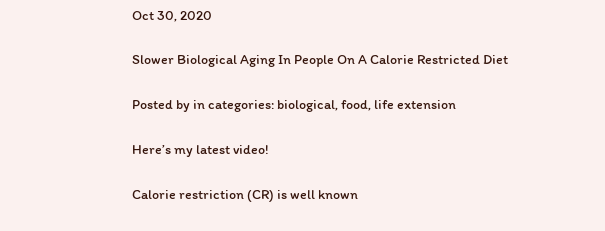Oct 30, 2020

Slower Biological Aging In People On A Calorie Restricted Diet

Posted by in categories: biological, food, life extension

Here’s my latest video!

Calorie restriction (CR) is well known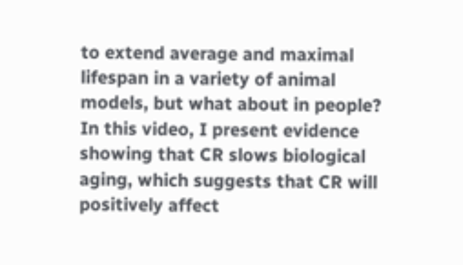to extend average and maximal lifespan in a variety of animal models, but what about in people? In this video, I present evidence showing that CR slows biological aging, which suggests that CR will positively affect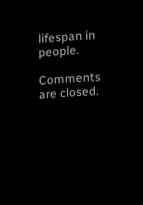lifespan in people.

Comments are closed.